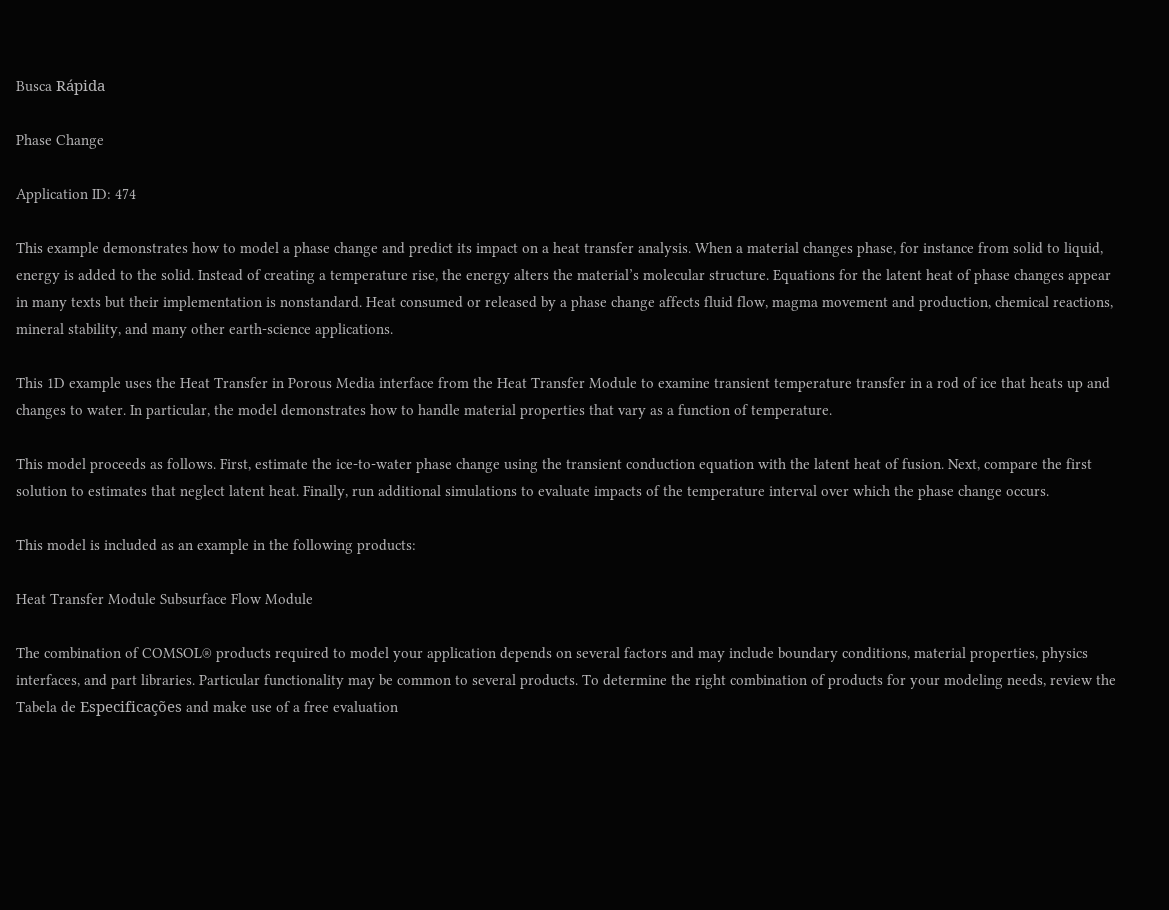Busca Rápida

Phase Change

Application ID: 474

This example demonstrates how to model a phase change and predict its impact on a heat transfer analysis. When a material changes phase, for instance from solid to liquid, energy is added to the solid. Instead of creating a temperature rise, the energy alters the material’s molecular structure. Equations for the latent heat of phase changes appear in many texts but their implementation is nonstandard. Heat consumed or released by a phase change affects fluid flow, magma movement and production, chemical reactions, mineral stability, and many other earth-science applications.

This 1D example uses the Heat Transfer in Porous Media interface from the Heat Transfer Module to examine transient temperature transfer in a rod of ice that heats up and changes to water. In particular, the model demonstrates how to handle material properties that vary as a function of temperature.

This model proceeds as follows. First, estimate the ice-to-water phase change using the transient conduction equation with the latent heat of fusion. Next, compare the first solution to estimates that neglect latent heat. Finally, run additional simulations to evaluate impacts of the temperature interval over which the phase change occurs.

This model is included as an example in the following products:

Heat Transfer Module Subsurface Flow Module

The combination of COMSOL® products required to model your application depends on several factors and may include boundary conditions, material properties, physics interfaces, and part libraries. Particular functionality may be common to several products. To determine the right combination of products for your modeling needs, review the Tabela de Especificações and make use of a free evaluation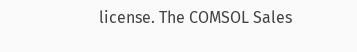license. The COMSOL Sales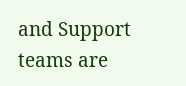and Support teams are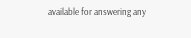available for answering any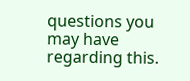questions you may have regarding this.